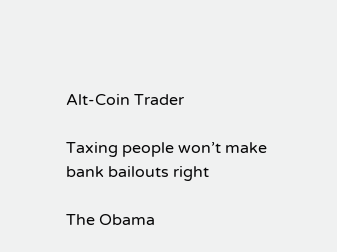Alt-Coin Trader

Taxing people won’t make bank bailouts right

The Obama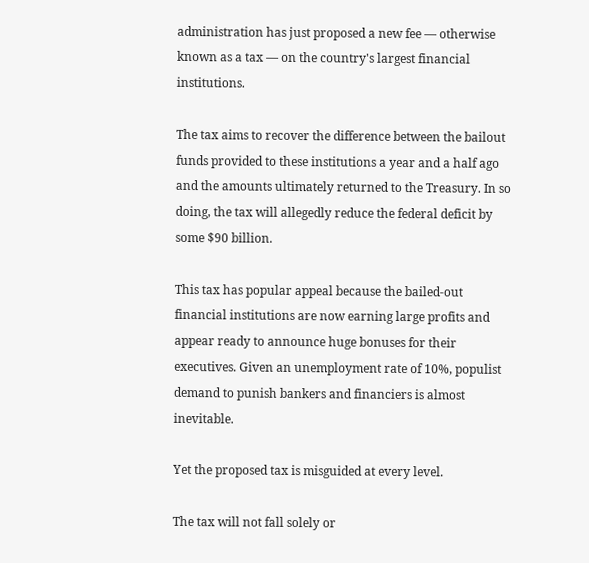administration has just proposed a new fee — otherwise known as a tax — on the country's largest financial institutions.

The tax aims to recover the difference between the bailout funds provided to these institutions a year and a half ago and the amounts ultimately returned to the Treasury. In so doing, the tax will allegedly reduce the federal deficit by some $90 billion.

This tax has popular appeal because the bailed-out financial institutions are now earning large profits and appear ready to announce huge bonuses for their executives. Given an unemployment rate of 10%, populist demand to punish bankers and financiers is almost inevitable.

Yet the proposed tax is misguided at every level.

The tax will not fall solely or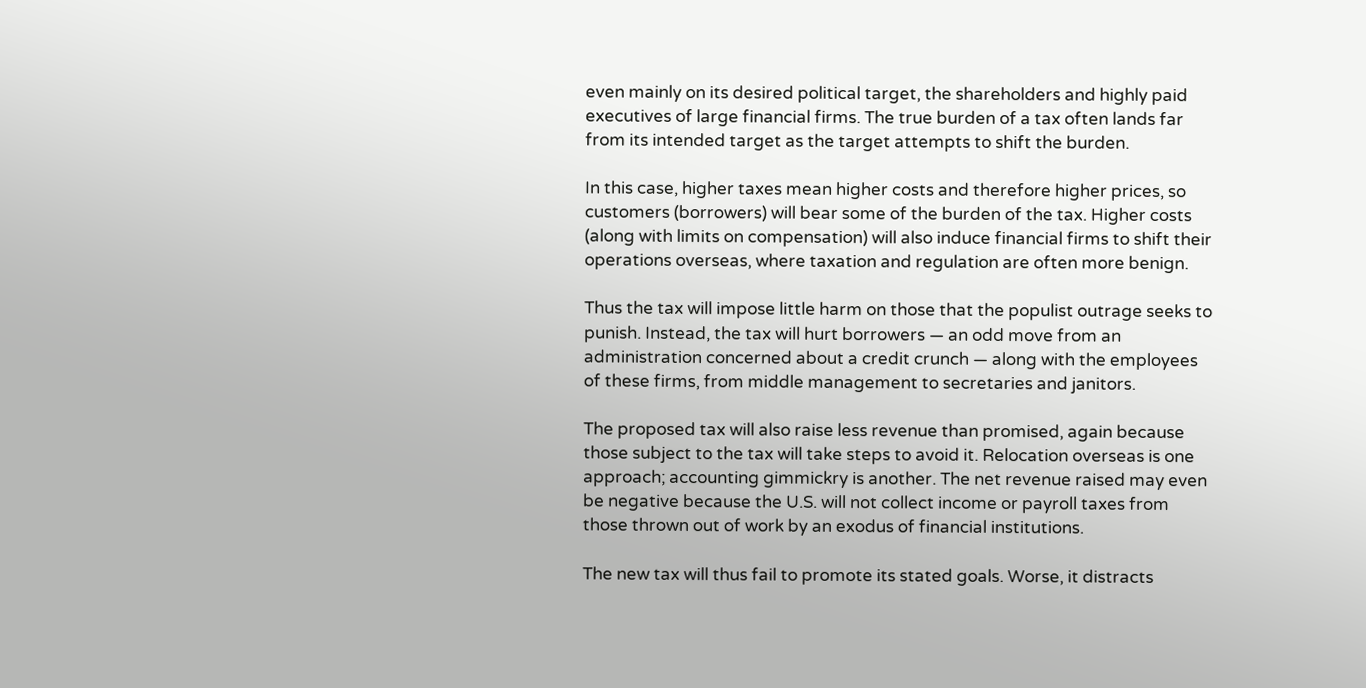even mainly on its desired political target, the shareholders and highly paid executives of large financial firms. The true burden of a tax often lands far from its intended target as the target attempts to shift the burden.

In this case, higher taxes mean higher costs and therefore higher prices, so customers (borrowers) will bear some of the burden of the tax. Higher costs (along with limits on compensation) will also induce financial firms to shift their operations overseas, where taxation and regulation are often more benign.

Thus the tax will impose little harm on those that the populist outrage seeks to punish. Instead, the tax will hurt borrowers — an odd move from an administration concerned about a credit crunch — along with the employees of these firms, from middle management to secretaries and janitors.

The proposed tax will also raise less revenue than promised, again because those subject to the tax will take steps to avoid it. Relocation overseas is one approach; accounting gimmickry is another. The net revenue raised may even be negative because the U.S. will not collect income or payroll taxes from those thrown out of work by an exodus of financial institutions.

The new tax will thus fail to promote its stated goals. Worse, it distracts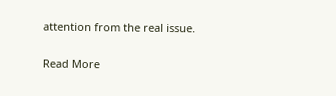attention from the real issue.

Read More